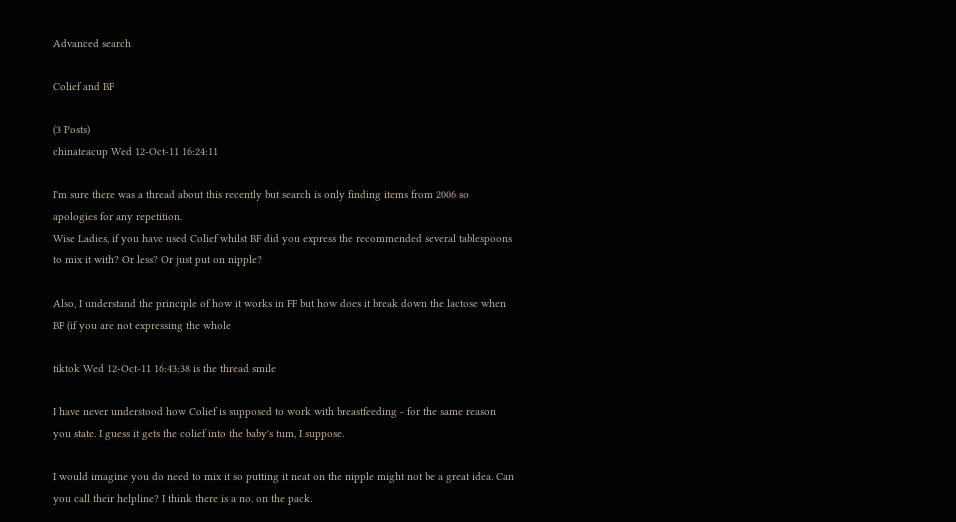Advanced search

Colief and BF

(3 Posts)
chinateacup Wed 12-Oct-11 16:24:11

I'm sure there was a thread about this recently but search is only finding items from 2006 so apologies for any repetition.
Wise Ladies, if you have used Colief whilst BF did you express the recommended several tablespoons to mix it with? Or less? Or just put on nipple?

Also, I understand the principle of how it works in FF but how does it break down the lactose when BF (if you are not expressing the whole

tiktok Wed 12-Oct-11 16:43:38 is the thread smile

I have never understood how Colief is supposed to work with breastfeeding - for the same reason you state. I guess it gets the colief into the baby's tum, I suppose.

I would imagine you do need to mix it so putting it neat on the nipple might not be a great idea. Can you call their helpline? I think there is a no. on the pack.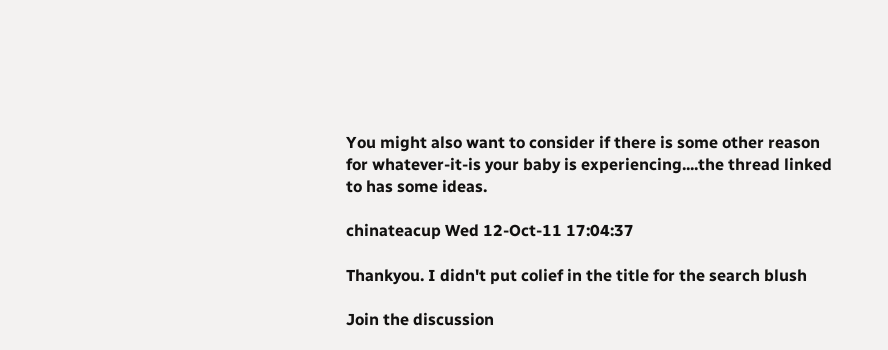You might also want to consider if there is some other reason for whatever-it-is your baby is experiencing....the thread linked to has some ideas.

chinateacup Wed 12-Oct-11 17:04:37

Thankyou. I didn't put colief in the title for the search blush

Join the discussion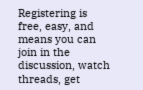Registering is free, easy, and means you can join in the discussion, watch threads, get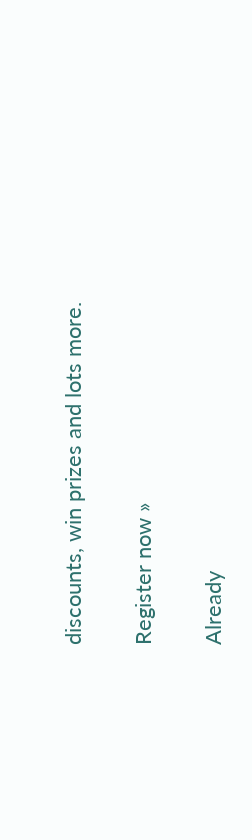discounts, win prizes and lots more.

Register now »

Already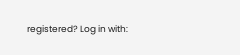registered? Log in with: